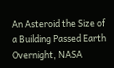An Asteroid the Size of a Building Passed Earth Overnight, NASA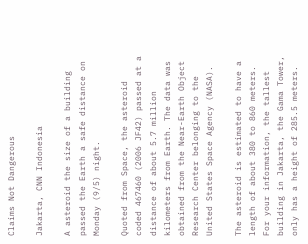Claims Not Dangerous

Jakarta, CNN Indonesia

A asteroid the size of a building passed the Earth a safe distance on Monday (9/5) night.

Quoted from Space, the asteroid coded 467460 (2006 JF42) passed at a distance of about 5.7 million kilometers from Earth. The data was obtained from the Near-Earth Object Research Center belonging to the United States Space Agency (NASA).

The asteroid is estimated to have a length of about 380 to 860 meters. For your information, the tallest building in Jakarta, the Gama Tower, only has a height of 285.5 meters.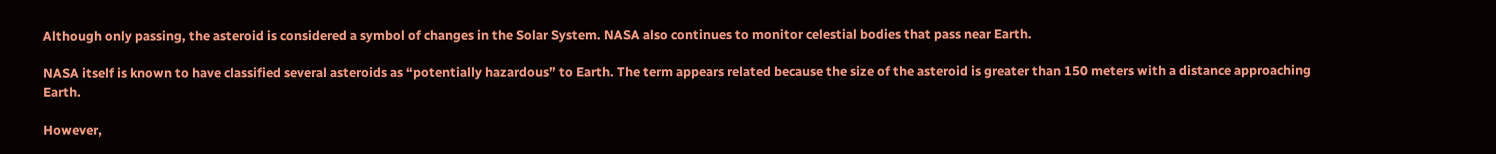Although only passing, the asteroid is considered a symbol of changes in the Solar System. NASA also continues to monitor celestial bodies that pass near Earth.

NASA itself is known to have classified several asteroids as “potentially hazardous” to Earth. The term appears related because the size of the asteroid is greater than 150 meters with a distance approaching Earth.

However,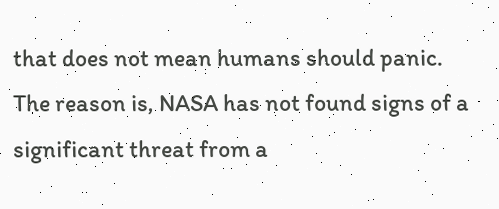that does not mean humans should panic. The reason is, NASA has not found signs of a significant threat from a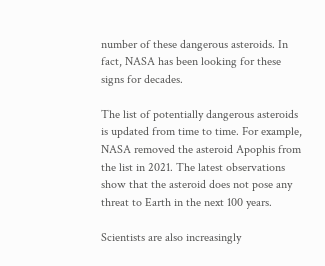number of these dangerous asteroids. In fact, NASA has been looking for these signs for decades.

The list of potentially dangerous asteroids is updated from time to time. For example, NASA removed the asteroid Apophis from the list in 2021. The latest observations show that the asteroid does not pose any threat to Earth in the next 100 years.

Scientists are also increasingly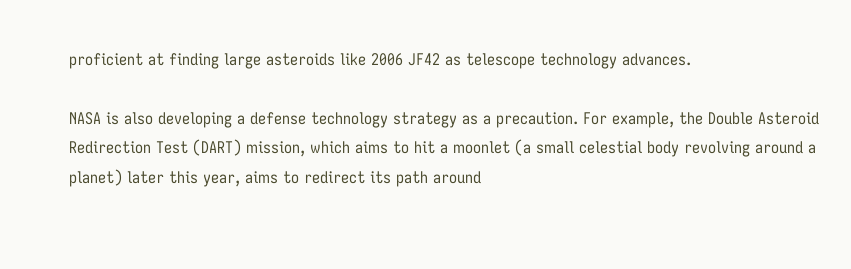proficient at finding large asteroids like 2006 JF42 as telescope technology advances.

NASA is also developing a defense technology strategy as a precaution. For example, the Double Asteroid Redirection Test (DART) mission, which aims to hit a moonlet (a small celestial body revolving around a planet) later this year, aims to redirect its path around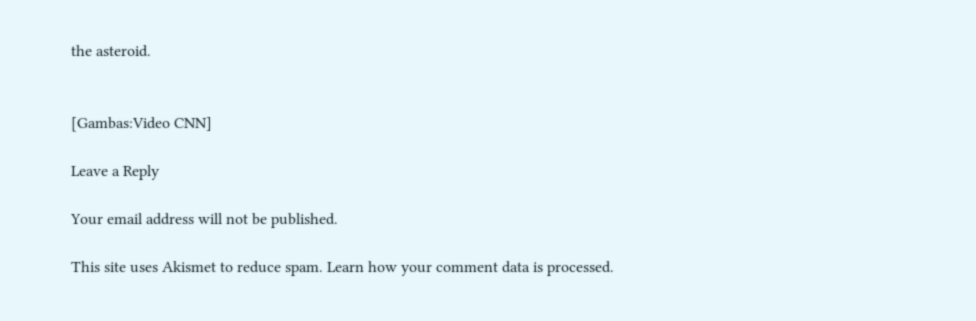the asteroid.


[Gambas:Video CNN]

Leave a Reply

Your email address will not be published.

This site uses Akismet to reduce spam. Learn how your comment data is processed.